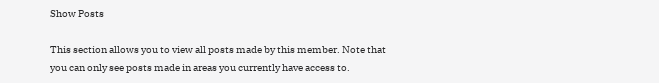Show Posts

This section allows you to view all posts made by this member. Note that you can only see posts made in areas you currently have access to.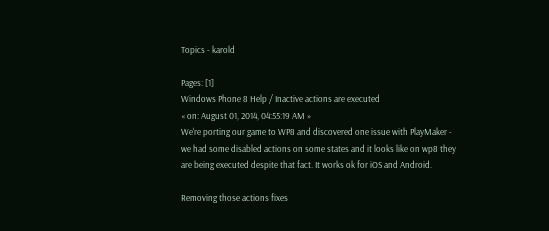Topics - karold

Pages: [1]
Windows Phone 8 Help / Inactive actions are executed
« on: August 01, 2014, 04:55:19 AM »
We're porting our game to WP8 and discovered one issue with PlayMaker - we had some disabled actions on some states and it looks like on wp8 they are being executed despite that fact. It works ok for iOS and Android.

Removing those actions fixes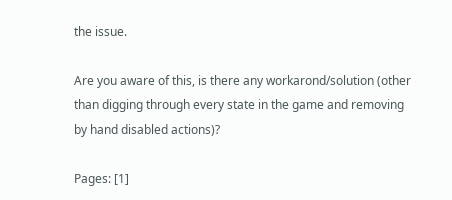the issue.

Are you aware of this, is there any workarond/solution (other than digging through every state in the game and removing by hand disabled actions)?

Pages: [1]